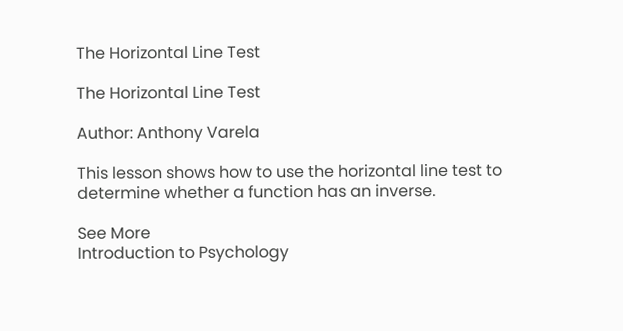The Horizontal Line Test

The Horizontal Line Test

Author: Anthony Varela

This lesson shows how to use the horizontal line test to determine whether a function has an inverse.

See More
Introduction to Psychology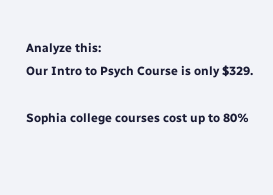Analyze this:
Our Intro to Psych Course is only $329.

Sophia college courses cost up to 80%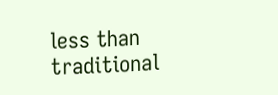less than traditional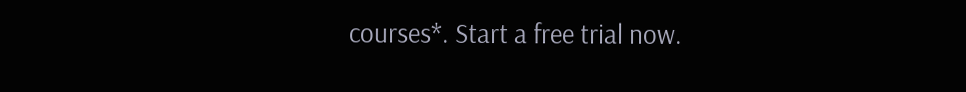courses*. Start a free trial now.